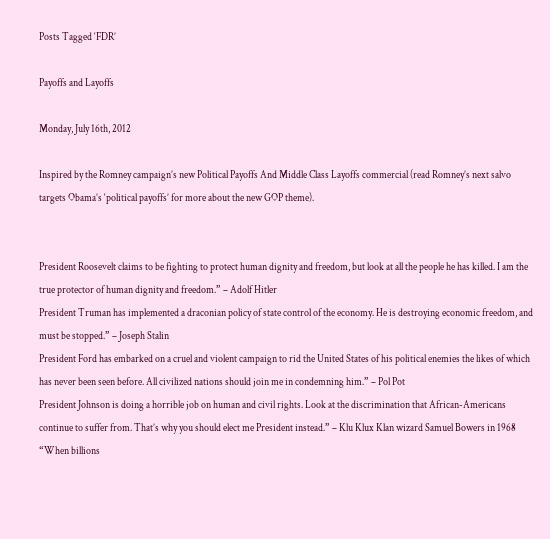Posts Tagged ‘FDR’

Payoffs and Layoffs

Monday, July 16th, 2012

Inspired by the Romney campaign’s new Political Payoffs And Middle Class Layoffs commercial (read Romney’s next salvo targets Obama’s ‘political payoffs’ for more about the new GOP theme).


President Roosevelt claims to be fighting to protect human dignity and freedom, but look at all the people he has killed. I am the true protector of human dignity and freedom.” – Adolf Hitler
President Truman has implemented a draconian policy of state control of the economy. He is destroying economic freedom, and must be stopped.” – Joseph Stalin
President Ford has embarked on a cruel and violent campaign to rid the United States of his political enemies the likes of which has never been seen before. All civilized nations should join me in condemning him.” – Pol Pot
President Johnson is doing a horrible job on human and civil rights. Look at the discrimination that African-Americans continue to suffer from. That’s why you should elect me President instead.” – Klu Klux Klan wizard Samuel Bowers in 1968
“When billions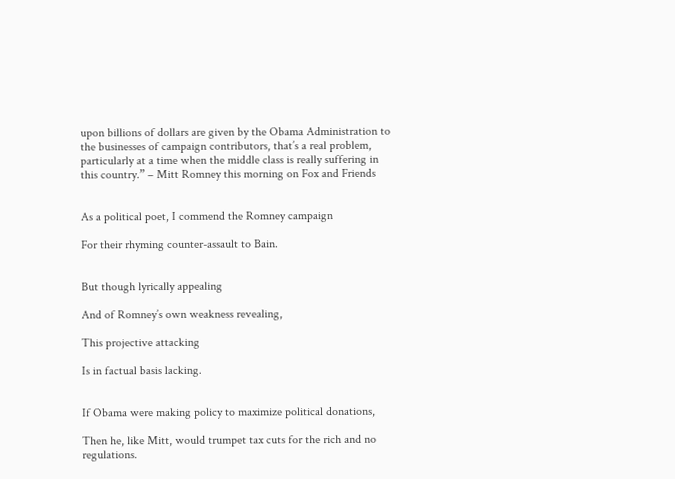upon billions of dollars are given by the Obama Administration to the businesses of campaign contributors, that’s a real problem, particularly at a time when the middle class is really suffering in this country.” – Mitt Romney this morning on Fox and Friends


As a political poet, I commend the Romney campaign

For their rhyming counter-assault to Bain.


But though lyrically appealing

And of Romney’s own weakness revealing,

This projective attacking

Is in factual basis lacking.


If Obama were making policy to maximize political donations,

Then he, like Mitt, would trumpet tax cuts for the rich and no regulations.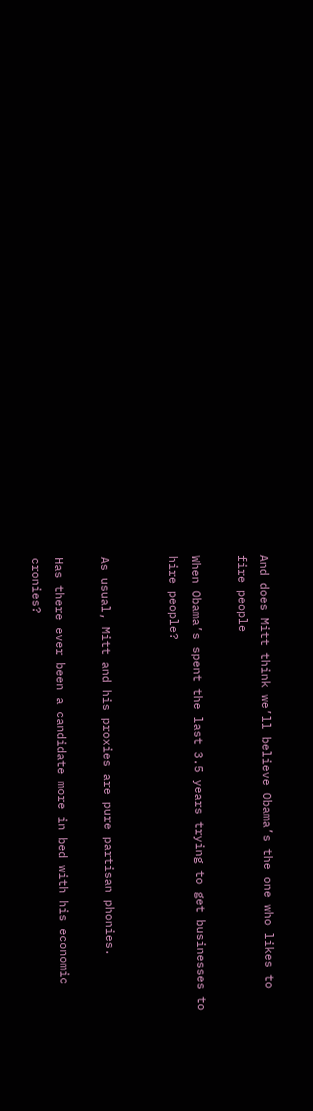And does Mitt think we’ll believe Obama’s the one who likes to fire people

When Obama’s spent the last 3.5 years trying to get businesses to hire people?


As usual, Mitt and his proxies are pure partisan phonies.

Has there ever been a candidate more in bed with his economic cronies?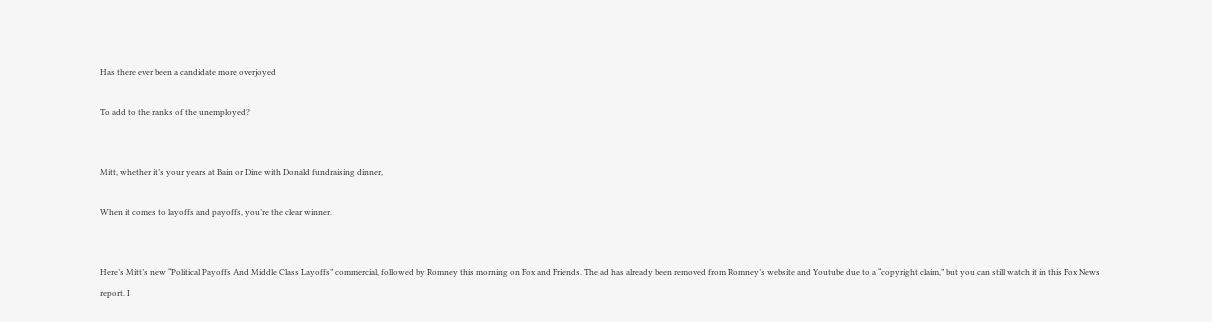Has there ever been a candidate more overjoyed

To add to the ranks of the unemployed?


Mitt, whether it’s your years at Bain or Dine with Donald fundraising dinner,

When it comes to layoffs and payoffs, you’re the clear winner.


Here’s Mitt’s new “Political Payoffs And Middle Class Layoffs” commercial, followed by Romney this morning on Fox and Friends. The ad has already been removed from Romney’s website and Youtube due to a “copyright claim,” but you can still watch it in this Fox News report. I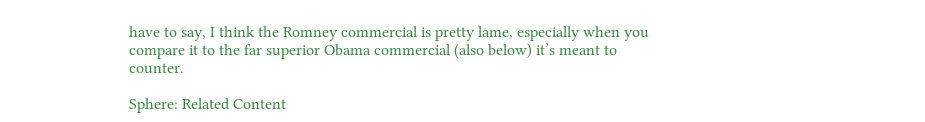have to say, I think the Romney commercial is pretty lame, especially when you compare it to the far superior Obama commercial (also below) it’s meant to counter.

Sphere: Related Content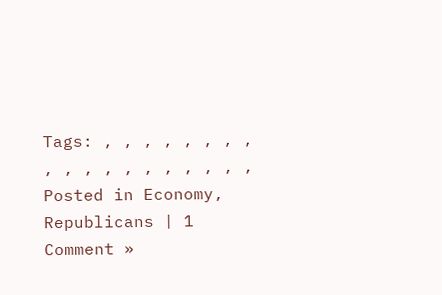Tags: , , , , , , , , , , , , , , , , , , ,
Posted in Economy, Republicans | 1 Comment »